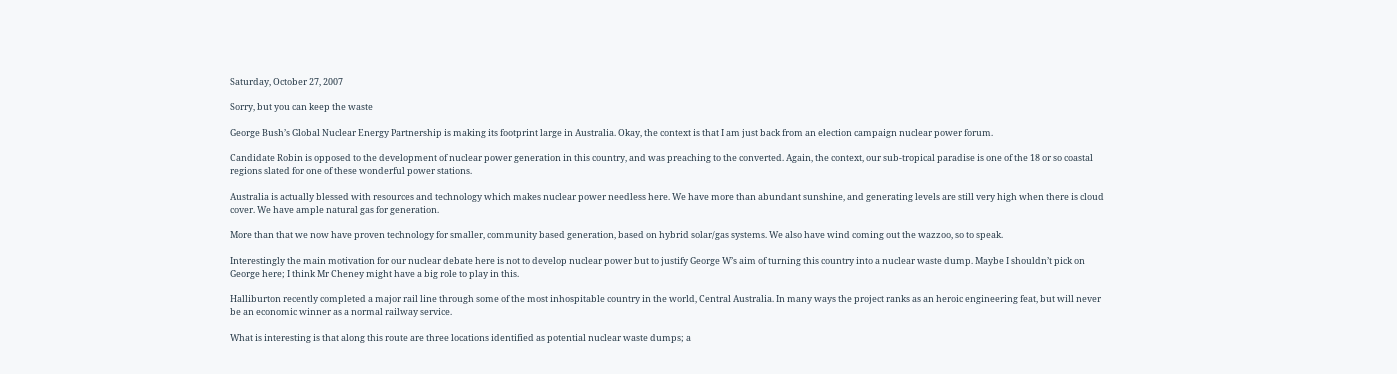Saturday, October 27, 2007

Sorry, but you can keep the waste

George Bush’s Global Nuclear Energy Partnership is making its footprint large in Australia. Okay, the context is that I am just back from an election campaign nuclear power forum.

Candidate Robin is opposed to the development of nuclear power generation in this country, and was preaching to the converted. Again, the context, our sub-tropical paradise is one of the 18 or so coastal regions slated for one of these wonderful power stations.

Australia is actually blessed with resources and technology which makes nuclear power needless here. We have more than abundant sunshine, and generating levels are still very high when there is cloud cover. We have ample natural gas for generation.

More than that we now have proven technology for smaller, community based generation, based on hybrid solar/gas systems. We also have wind coming out the wazzoo, so to speak.

Interestingly the main motivation for our nuclear debate here is not to develop nuclear power but to justify George W’s aim of turning this country into a nuclear waste dump. Maybe I shouldn’t pick on George here; I think Mr Cheney might have a big role to play in this.

Halliburton recently completed a major rail line through some of the most inhospitable country in the world, Central Australia. In many ways the project ranks as an heroic engineering feat, but will never be an economic winner as a normal railway service.

What is interesting is that along this route are three locations identified as potential nuclear waste dumps; a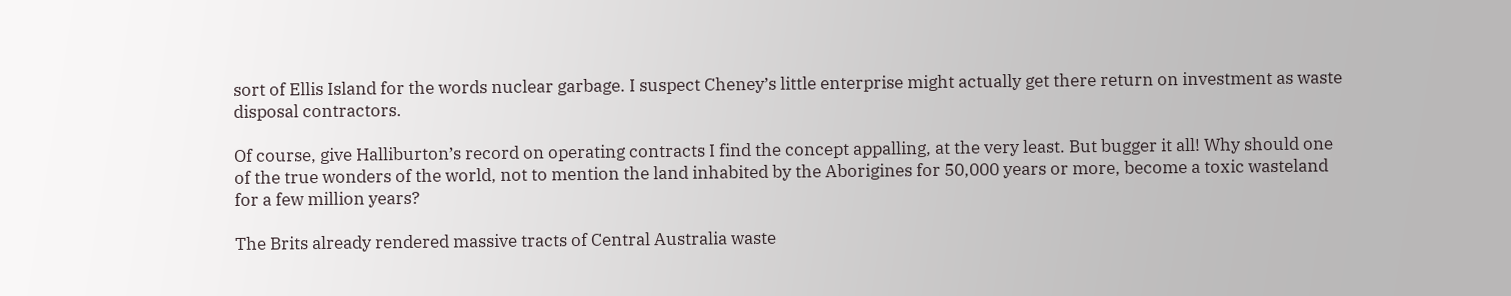sort of Ellis Island for the words nuclear garbage. I suspect Cheney’s little enterprise might actually get there return on investment as waste disposal contractors.

Of course, give Halliburton’s record on operating contracts I find the concept appalling, at the very least. But bugger it all! Why should one of the true wonders of the world, not to mention the land inhabited by the Aborigines for 50,000 years or more, become a toxic wasteland for a few million years?

The Brits already rendered massive tracts of Central Australia waste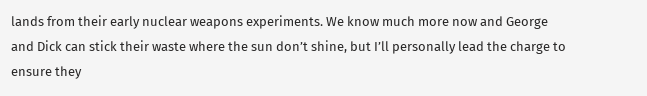lands from their early nuclear weapons experiments. We know much more now and George and Dick can stick their waste where the sun don’t shine, but I’ll personally lead the charge to ensure they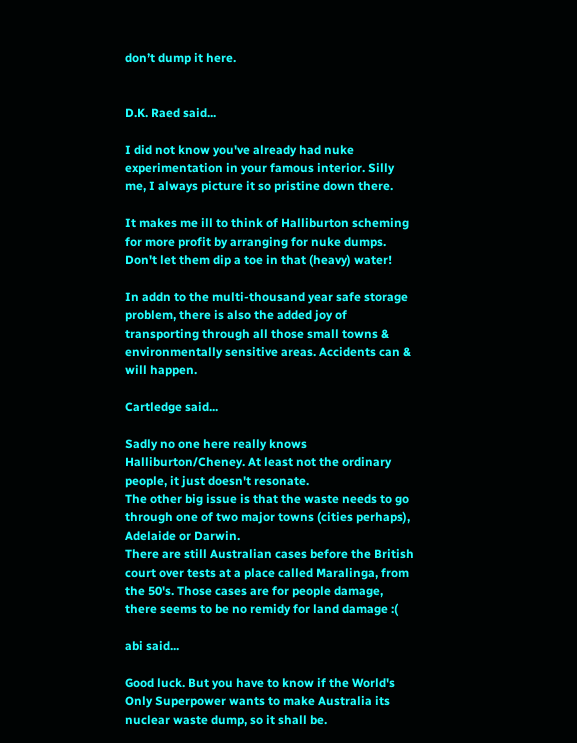don’t dump it here.


D.K. Raed said...

I did not know you've already had nuke experimentation in your famous interior. Silly me, I always picture it so pristine down there.

It makes me ill to think of Halliburton scheming for more profit by arranging for nuke dumps. Don't let them dip a toe in that (heavy) water!

In addn to the multi-thousand year safe storage problem, there is also the added joy of transporting through all those small towns & environmentally sensitive areas. Accidents can & will happen.

Cartledge said...

Sadly no one here really knows Halliburton/Cheney. At least not the ordinary people, it just doesn't resonate.
The other big issue is that the waste needs to go through one of two major towns (cities perhaps), Adelaide or Darwin.
There are still Australian cases before the British court over tests at a place called Maralinga, from the 50's. Those cases are for people damage, there seems to be no remidy for land damage :(

abi said...

Good luck. But you have to know if the World's Only Superpower wants to make Australia its nuclear waste dump, so it shall be.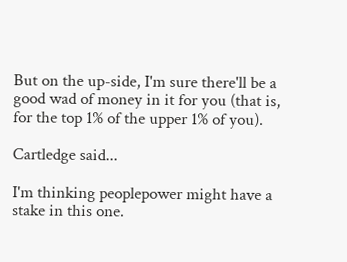But on the up-side, I'm sure there'll be a good wad of money in it for you (that is, for the top 1% of the upper 1% of you).

Cartledge said...

I'm thinking peoplepower might have a stake in this one.